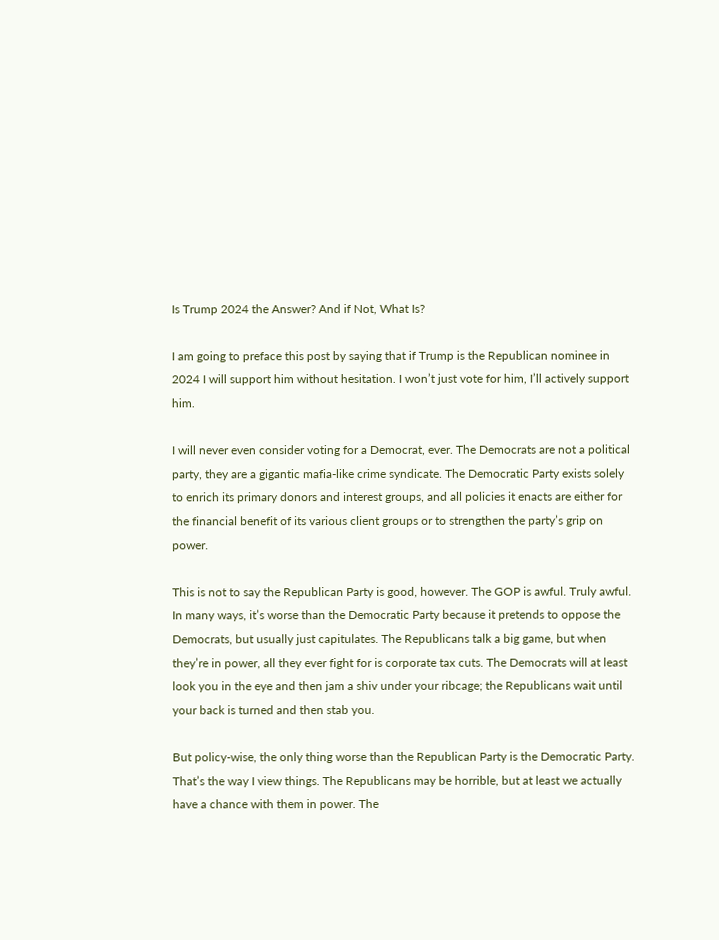Is Trump 2024 the Answer? And if Not, What Is?

I am going to preface this post by saying that if Trump is the Republican nominee in 2024 I will support him without hesitation. I won’t just vote for him, I’ll actively support him.

I will never even consider voting for a Democrat, ever. The Democrats are not a political party, they are a gigantic mafia-like crime syndicate. The Democratic Party exists solely to enrich its primary donors and interest groups, and all policies it enacts are either for the financial benefit of its various client groups or to strengthen the party’s grip on power.

This is not to say the Republican Party is good, however. The GOP is awful. Truly awful. In many ways, it’s worse than the Democratic Party because it pretends to oppose the Democrats, but usually just capitulates. The Republicans talk a big game, but when they’re in power, all they ever fight for is corporate tax cuts. The Democrats will at least look you in the eye and then jam a shiv under your ribcage; the Republicans wait until your back is turned and then stab you.

But policy-wise, the only thing worse than the Republican Party is the Democratic Party. That’s the way I view things. The Republicans may be horrible, but at least we actually have a chance with them in power. The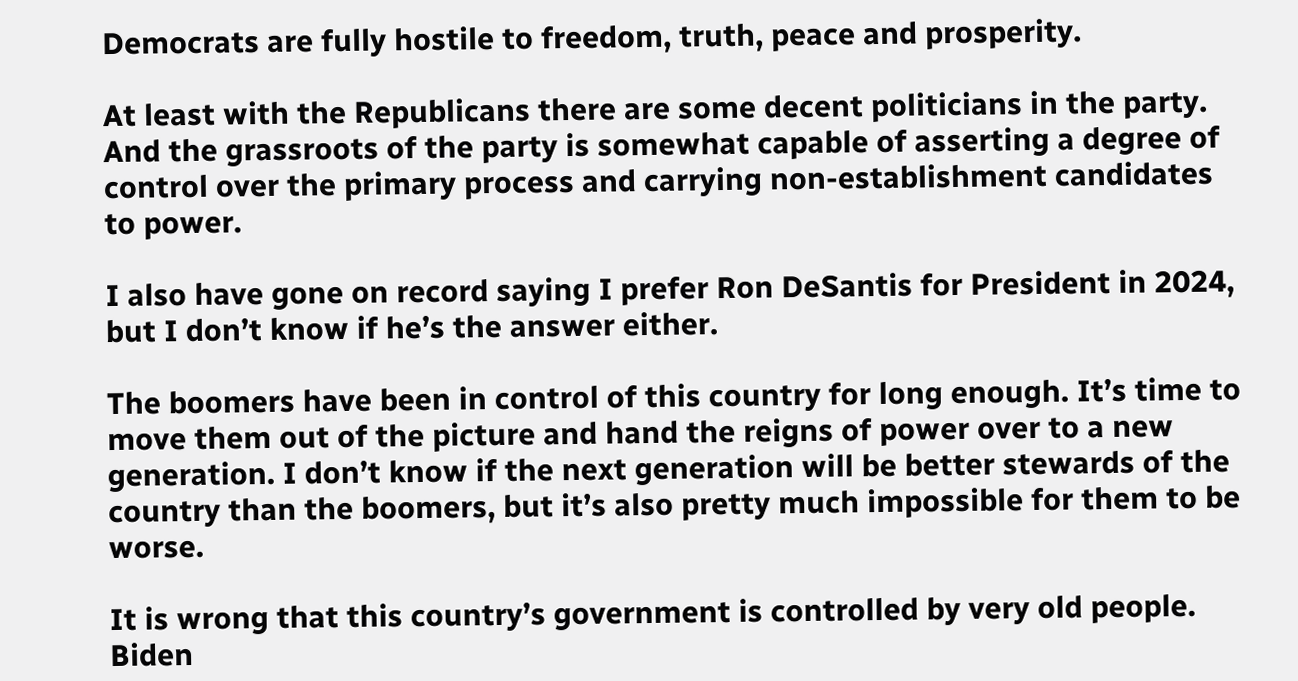Democrats are fully hostile to freedom, truth, peace and prosperity.

At least with the Republicans there are some decent politicians in the party. And the grassroots of the party is somewhat capable of asserting a degree of control over the primary process and carrying non-establishment candidates to power.

I also have gone on record saying I prefer Ron DeSantis for President in 2024, but I don’t know if he’s the answer either.

The boomers have been in control of this country for long enough. It’s time to move them out of the picture and hand the reigns of power over to a new generation. I don’t know if the next generation will be better stewards of the country than the boomers, but it’s also pretty much impossible for them to be worse.

It is wrong that this country’s government is controlled by very old people. Biden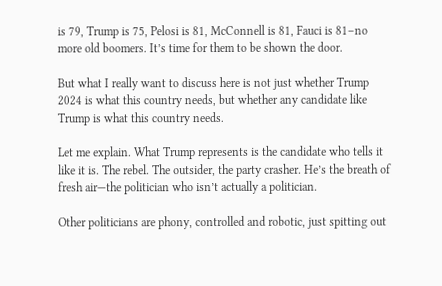is 79, Trump is 75, Pelosi is 81, McConnell is 81, Fauci is 81–no more old boomers. It’s time for them to be shown the door.

But what I really want to discuss here is not just whether Trump 2024 is what this country needs, but whether any candidate like Trump is what this country needs.

Let me explain. What Trump represents is the candidate who tells it like it is. The rebel. The outsider, the party crasher. He’s the breath of fresh air—the politician who isn’t actually a politician.

Other politicians are phony, controlled and robotic, just spitting out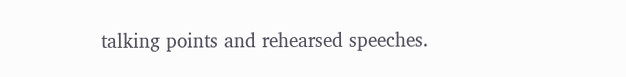talking points and rehearsed speeches.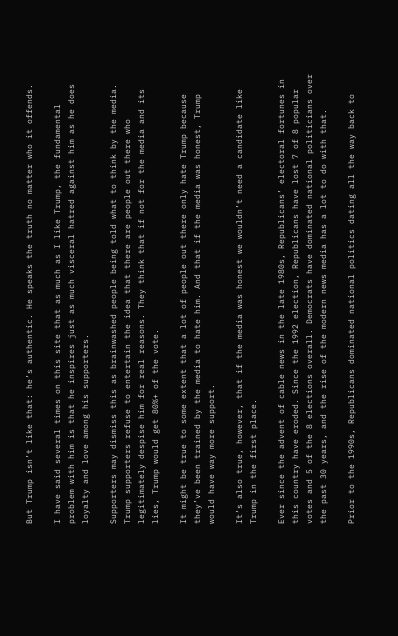But Trump isn’t like that: he’s authentic. He speaks the truth no matter who it offends.

I have said several times on this site that as much as I like Trump, the fundamental problem with him is that he inspires just as much visceral hatred against him as he does loyalty and love among his supporters.

Supporters may dismiss this as brainwashed people being told what to think by the media. Trump supporters refuse to entertain the idea that there are people out there who legitimately despise him for real reasons. They think that if not for the media and its lies, Trump would get 80%+ of the vote.

It might be true to some extent that a lot of people out there only hate Trump because they’ve been trained by the media to hate him. And that if the media was honest, Trump would have way more support.

It’s also true, however, that if the media was honest we wouldn’t need a candidate like Trump in the first place.

Ever since the advent of cable news in the late 1980s, Republicans’ electoral fortunes in this country have eroded. Since the 1992 election, Republicans have lost 7 of 8 popular votes and 5 of the 8 elections overall. Democrats have dominated national politicians over the past 30 years, and the rise of the modern news media has a lot to do with that.

Prior to the 1990s, Republicans dominated national politics dating all the way back to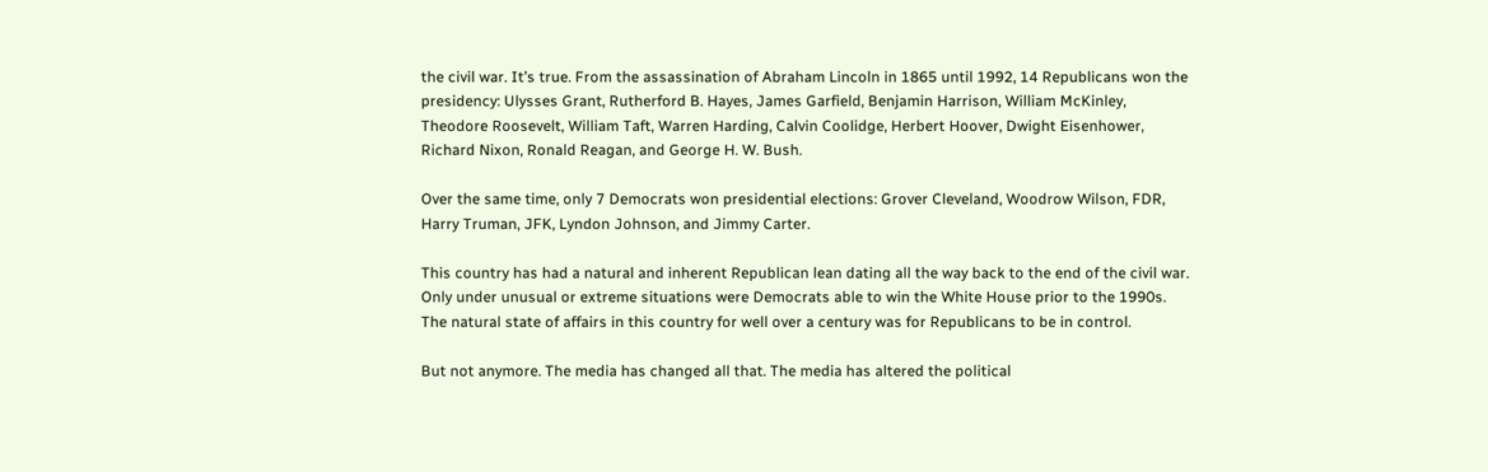the civil war. It’s true. From the assassination of Abraham Lincoln in 1865 until 1992, 14 Republicans won the presidency: Ulysses Grant, Rutherford B. Hayes, James Garfield, Benjamin Harrison, William McKinley, Theodore Roosevelt, William Taft, Warren Harding, Calvin Coolidge, Herbert Hoover, Dwight Eisenhower, Richard Nixon, Ronald Reagan, and George H. W. Bush.

Over the same time, only 7 Democrats won presidential elections: Grover Cleveland, Woodrow Wilson, FDR, Harry Truman, JFK, Lyndon Johnson, and Jimmy Carter.

This country has had a natural and inherent Republican lean dating all the way back to the end of the civil war. Only under unusual or extreme situations were Democrats able to win the White House prior to the 1990s. The natural state of affairs in this country for well over a century was for Republicans to be in control.

But not anymore. The media has changed all that. The media has altered the political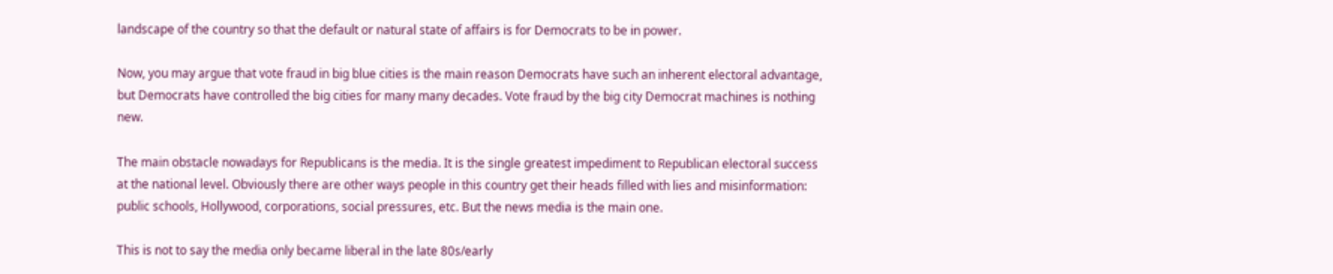landscape of the country so that the default or natural state of affairs is for Democrats to be in power.

Now, you may argue that vote fraud in big blue cities is the main reason Democrats have such an inherent electoral advantage, but Democrats have controlled the big cities for many many decades. Vote fraud by the big city Democrat machines is nothing new.

The main obstacle nowadays for Republicans is the media. It is the single greatest impediment to Republican electoral success at the national level. Obviously there are other ways people in this country get their heads filled with lies and misinformation: public schools, Hollywood, corporations, social pressures, etc. But the news media is the main one.

This is not to say the media only became liberal in the late 80s/early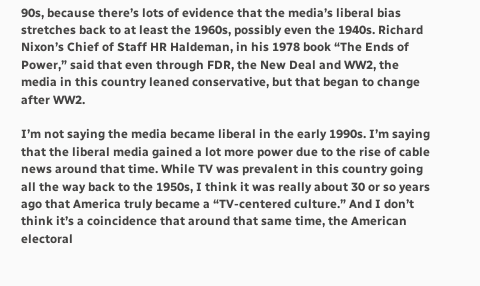90s, because there’s lots of evidence that the media’s liberal bias stretches back to at least the 1960s, possibly even the 1940s. Richard Nixon’s Chief of Staff HR Haldeman, in his 1978 book “The Ends of Power,” said that even through FDR, the New Deal and WW2, the media in this country leaned conservative, but that began to change after WW2.

I’m not saying the media became liberal in the early 1990s. I’m saying that the liberal media gained a lot more power due to the rise of cable news around that time. While TV was prevalent in this country going all the way back to the 1950s, I think it was really about 30 or so years ago that America truly became a “TV-centered culture.” And I don’t think it’s a coincidence that around that same time, the American electoral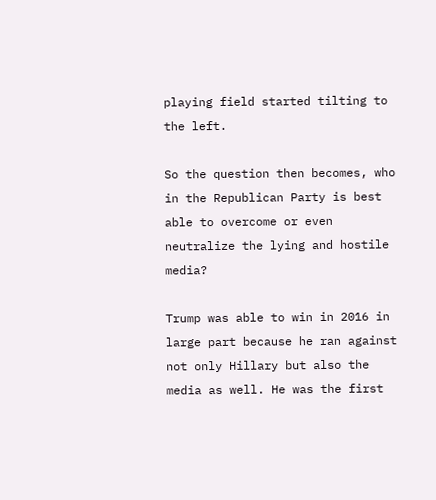playing field started tilting to the left.

So the question then becomes, who in the Republican Party is best able to overcome or even neutralize the lying and hostile media?

Trump was able to win in 2016 in large part because he ran against not only Hillary but also the media as well. He was the first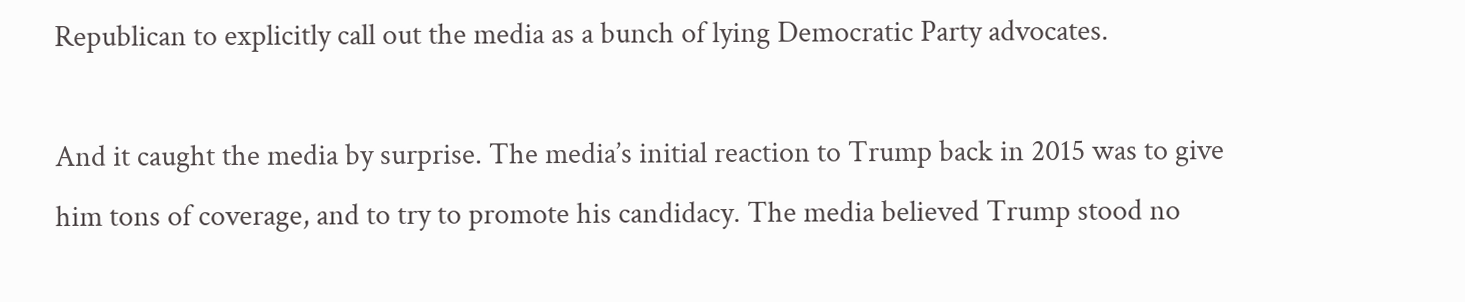Republican to explicitly call out the media as a bunch of lying Democratic Party advocates.

And it caught the media by surprise. The media’s initial reaction to Trump back in 2015 was to give him tons of coverage, and to try to promote his candidacy. The media believed Trump stood no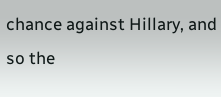chance against Hillary, and so the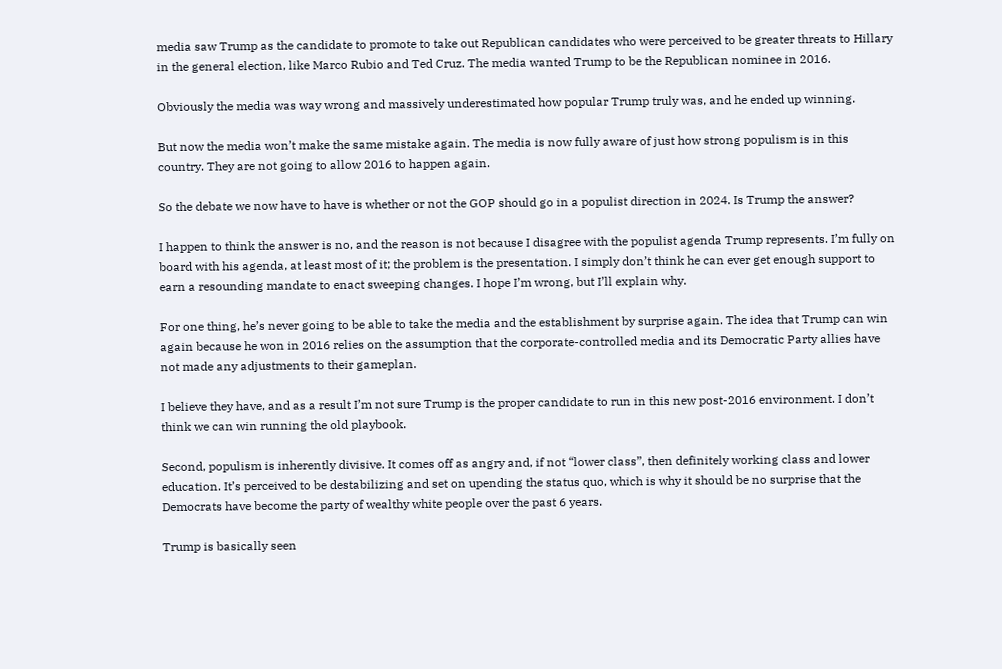media saw Trump as the candidate to promote to take out Republican candidates who were perceived to be greater threats to Hillary in the general election, like Marco Rubio and Ted Cruz. The media wanted Trump to be the Republican nominee in 2016.

Obviously the media was way wrong and massively underestimated how popular Trump truly was, and he ended up winning.

But now the media won’t make the same mistake again. The media is now fully aware of just how strong populism is in this country. They are not going to allow 2016 to happen again.

So the debate we now have to have is whether or not the GOP should go in a populist direction in 2024. Is Trump the answer?

I happen to think the answer is no, and the reason is not because I disagree with the populist agenda Trump represents. I’m fully on board with his agenda, at least most of it; the problem is the presentation. I simply don’t think he can ever get enough support to earn a resounding mandate to enact sweeping changes. I hope I’m wrong, but I’ll explain why.

For one thing, he’s never going to be able to take the media and the establishment by surprise again. The idea that Trump can win again because he won in 2016 relies on the assumption that the corporate-controlled media and its Democratic Party allies have not made any adjustments to their gameplan.

I believe they have, and as a result I’m not sure Trump is the proper candidate to run in this new post-2016 environment. I don’t think we can win running the old playbook.

Second, populism is inherently divisive. It comes off as angry and, if not “lower class”, then definitely working class and lower education. It’s perceived to be destabilizing and set on upending the status quo, which is why it should be no surprise that the Democrats have become the party of wealthy white people over the past 6 years.

Trump is basically seen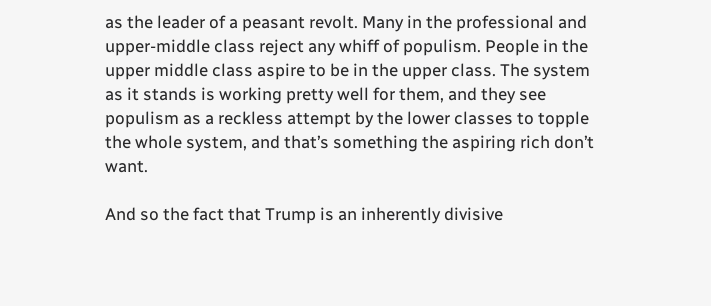as the leader of a peasant revolt. Many in the professional and upper-middle class reject any whiff of populism. People in the upper middle class aspire to be in the upper class. The system as it stands is working pretty well for them, and they see populism as a reckless attempt by the lower classes to topple the whole system, and that’s something the aspiring rich don’t want.

And so the fact that Trump is an inherently divisive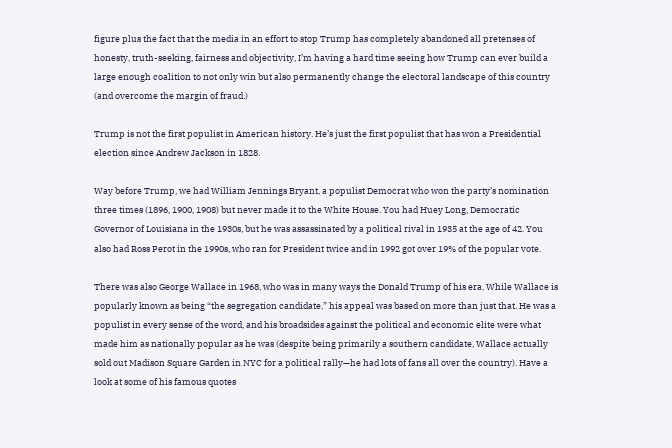figure plus the fact that the media in an effort to stop Trump has completely abandoned all pretenses of honesty, truth-seeking, fairness and objectivity, I’m having a hard time seeing how Trump can ever build a large enough coalition to not only win but also permanently change the electoral landscape of this country (and overcome the margin of fraud.)

Trump is not the first populist in American history. He’s just the first populist that has won a Presidential election since Andrew Jackson in 1828.

Way before Trump, we had William Jennings Bryant, a populist Democrat who won the party’s nomination three times (1896, 1900, 1908) but never made it to the White House. You had Huey Long, Democratic Governor of Louisiana in the 1930s, but he was assassinated by a political rival in 1935 at the age of 42. You also had Ross Perot in the 1990s, who ran for President twice and in 1992 got over 19% of the popular vote.

There was also George Wallace in 1968, who was in many ways the Donald Trump of his era. While Wallace is popularly known as being “the segregation candidate,” his appeal was based on more than just that. He was a populist in every sense of the word, and his broadsides against the political and economic elite were what made him as nationally popular as he was (despite being primarily a southern candidate, Wallace actually sold out Madison Square Garden in NYC for a political rally—he had lots of fans all over the country). Have a look at some of his famous quotes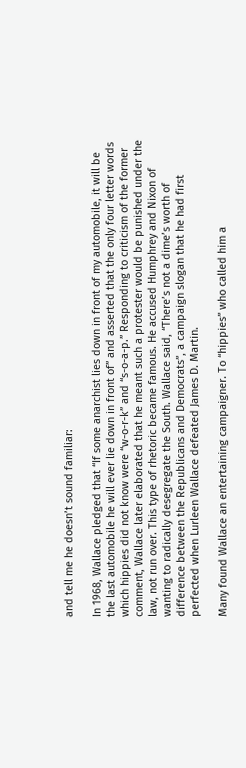and tell me he doesn’t sound familiar:

In 1968, Wallace pledged that “If some anarchist lies down in front of my automobile, it will be the last automobile he will ever lie down in front of” and asserted that the only four letter words which hippies did not know were “w-o-r-k” and “s-o-a-p.” Responding to criticism of the former comment, Wallace later elaborated that he meant such a protester would be punished under the law, not run over. This type of rhetoric became famous. He accused Humphrey and Nixon of wanting to radically desegregate the South. Wallace said, “There’s not a dime’s worth of difference between the Republicans and Democrats”, a campaign slogan that he had first perfected when Lurleen Wallace defeated James D. Martin.

Many found Wallace an entertaining campaigner. To “hippies” who called him a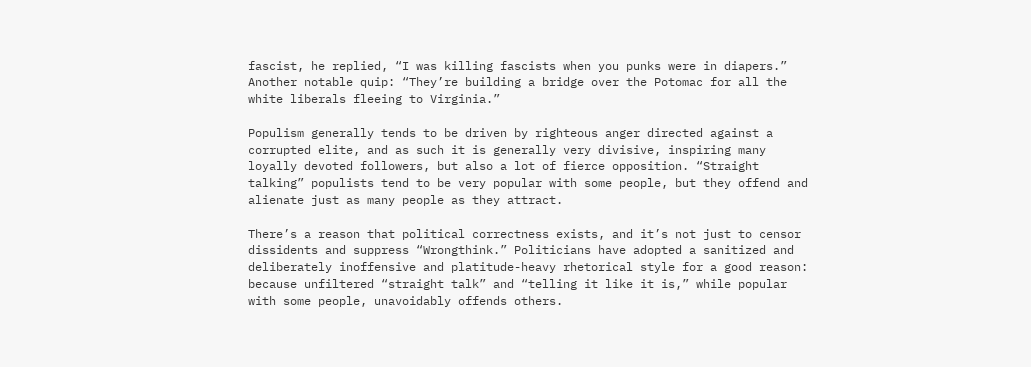fascist, he replied, “I was killing fascists when you punks were in diapers.” Another notable quip: “They’re building a bridge over the Potomac for all the white liberals fleeing to Virginia.”

Populism generally tends to be driven by righteous anger directed against a corrupted elite, and as such it is generally very divisive, inspiring many loyally devoted followers, but also a lot of fierce opposition. “Straight talking” populists tend to be very popular with some people, but they offend and alienate just as many people as they attract.

There’s a reason that political correctness exists, and it’s not just to censor dissidents and suppress “Wrongthink.” Politicians have adopted a sanitized and deliberately inoffensive and platitude-heavy rhetorical style for a good reason: because unfiltered “straight talk” and “telling it like it is,” while popular with some people, unavoidably offends others.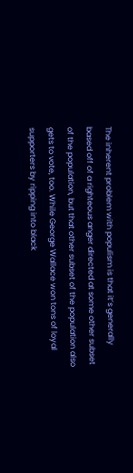The inherent problem with populism is that it’s generally based off of a righteous anger directed at some other subset of the population, but that other subset of the population also gets to vote, too. While George Wallace won tons of loyal supporters by ripping into black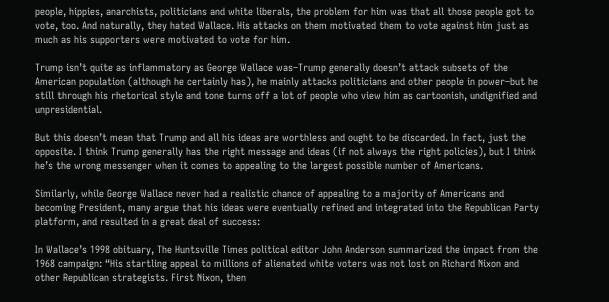people, hippies, anarchists, politicians and white liberals, the problem for him was that all those people got to vote, too. And naturally, they hated Wallace. His attacks on them motivated them to vote against him just as much as his supporters were motivated to vote for him.

Trump isn’t quite as inflammatory as George Wallace was–Trump generally doesn’t attack subsets of the American population (although he certainly has), he mainly attacks politicians and other people in power–but he still through his rhetorical style and tone turns off a lot of people who view him as cartoonish, undignified and unpresidential.

But this doesn’t mean that Trump and all his ideas are worthless and ought to be discarded. In fact, just the opposite. I think Trump generally has the right message and ideas (if not always the right policies), but I think he’s the wrong messenger when it comes to appealing to the largest possible number of Americans.

Similarly, while George Wallace never had a realistic chance of appealing to a majority of Americans and becoming President, many argue that his ideas were eventually refined and integrated into the Republican Party platform, and resulted in a great deal of success:

In Wallace’s 1998 obituary, The Huntsville Times political editor John Anderson summarized the impact from the 1968 campaign: “His startling appeal to millions of alienated white voters was not lost on Richard Nixon and other Republican strategists. First Nixon, then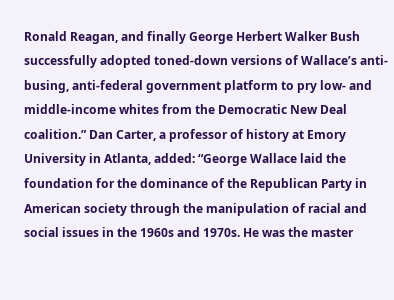Ronald Reagan, and finally George Herbert Walker Bush successfully adopted toned-down versions of Wallace’s anti-busing, anti-federal government platform to pry low- and middle-income whites from the Democratic New Deal coalition.” Dan Carter, a professor of history at Emory University in Atlanta, added: “George Wallace laid the foundation for the dominance of the Republican Party in American society through the manipulation of racial and social issues in the 1960s and 1970s. He was the master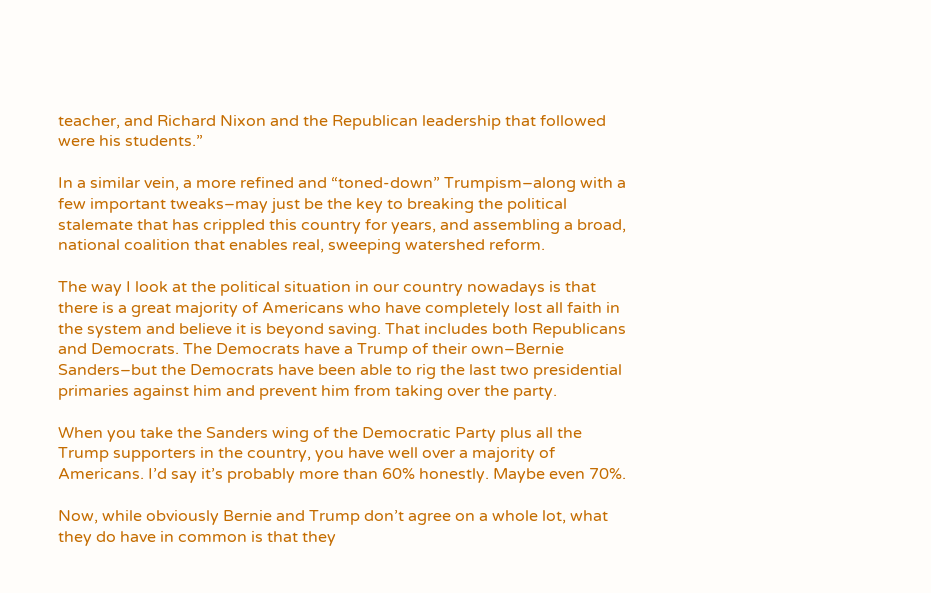teacher, and Richard Nixon and the Republican leadership that followed were his students.”

In a similar vein, a more refined and “toned-down” Trumpism–along with a few important tweaks–may just be the key to breaking the political stalemate that has crippled this country for years, and assembling a broad, national coalition that enables real, sweeping watershed reform.

The way I look at the political situation in our country nowadays is that there is a great majority of Americans who have completely lost all faith in the system and believe it is beyond saving. That includes both Republicans and Democrats. The Democrats have a Trump of their own–Bernie Sanders–but the Democrats have been able to rig the last two presidential primaries against him and prevent him from taking over the party.

When you take the Sanders wing of the Democratic Party plus all the Trump supporters in the country, you have well over a majority of Americans. I’d say it’s probably more than 60% honestly. Maybe even 70%.

Now, while obviously Bernie and Trump don’t agree on a whole lot, what they do have in common is that they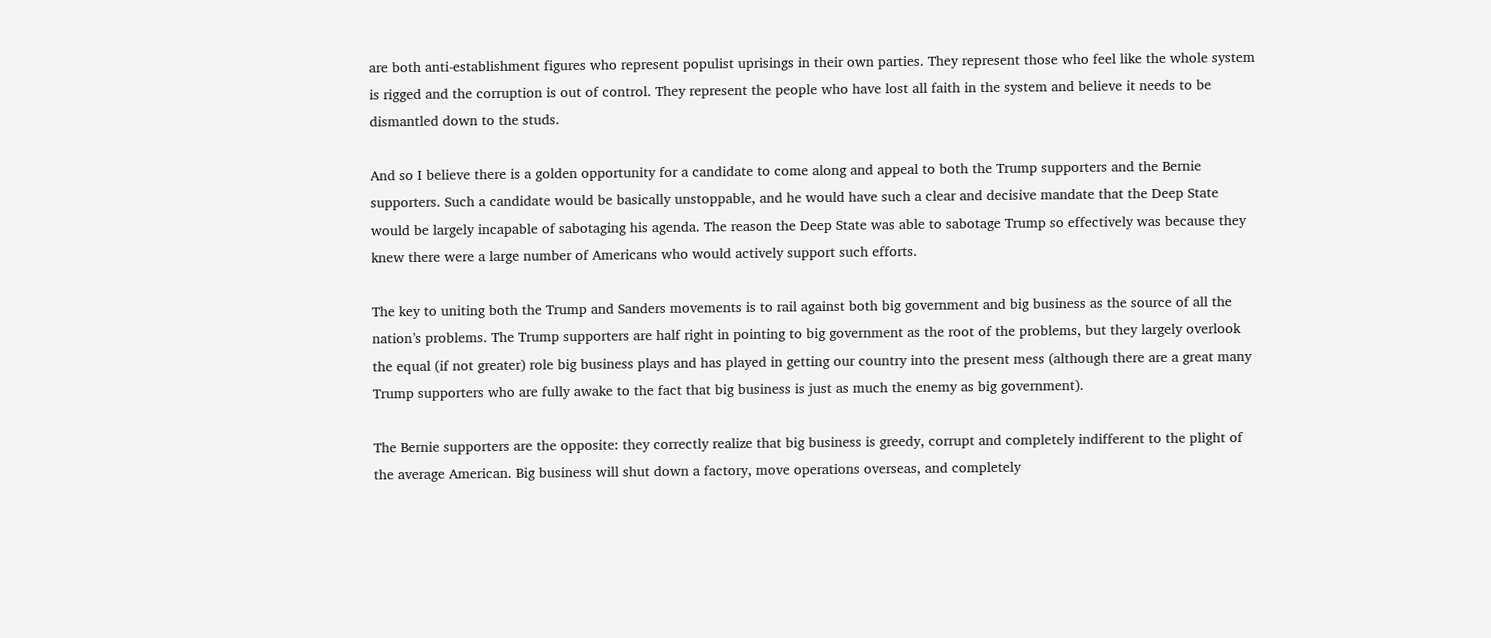are both anti-establishment figures who represent populist uprisings in their own parties. They represent those who feel like the whole system is rigged and the corruption is out of control. They represent the people who have lost all faith in the system and believe it needs to be dismantled down to the studs.

And so I believe there is a golden opportunity for a candidate to come along and appeal to both the Trump supporters and the Bernie supporters. Such a candidate would be basically unstoppable, and he would have such a clear and decisive mandate that the Deep State would be largely incapable of sabotaging his agenda. The reason the Deep State was able to sabotage Trump so effectively was because they knew there were a large number of Americans who would actively support such efforts.

The key to uniting both the Trump and Sanders movements is to rail against both big government and big business as the source of all the nation’s problems. The Trump supporters are half right in pointing to big government as the root of the problems, but they largely overlook the equal (if not greater) role big business plays and has played in getting our country into the present mess (although there are a great many Trump supporters who are fully awake to the fact that big business is just as much the enemy as big government).

The Bernie supporters are the opposite: they correctly realize that big business is greedy, corrupt and completely indifferent to the plight of the average American. Big business will shut down a factory, move operations overseas, and completely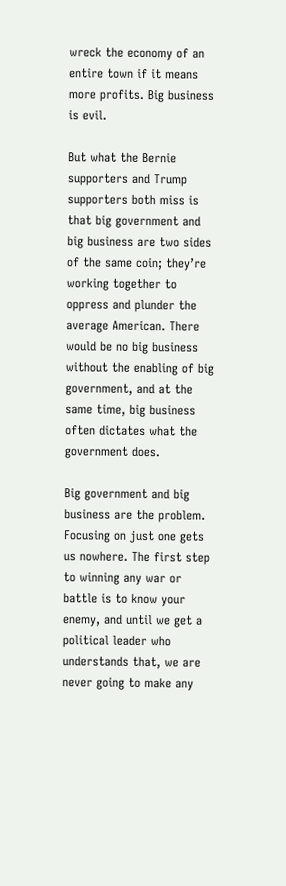wreck the economy of an entire town if it means more profits. Big business is evil.

But what the Bernie supporters and Trump supporters both miss is that big government and big business are two sides of the same coin; they’re working together to oppress and plunder the average American. There would be no big business without the enabling of big government, and at the same time, big business often dictates what the government does.

Big government and big business are the problem. Focusing on just one gets us nowhere. The first step to winning any war or battle is to know your enemy, and until we get a political leader who understands that, we are never going to make any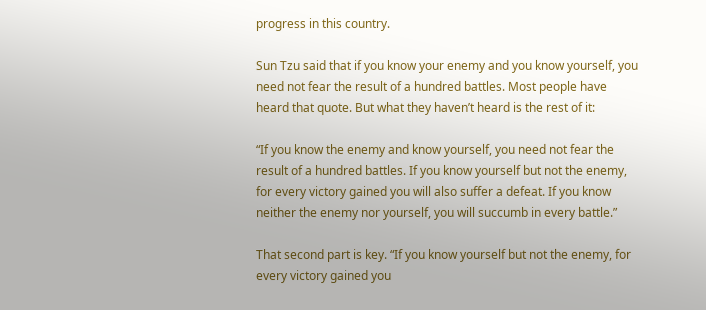progress in this country.

Sun Tzu said that if you know your enemy and you know yourself, you need not fear the result of a hundred battles. Most people have heard that quote. But what they haven’t heard is the rest of it:

“If you know the enemy and know yourself, you need not fear the result of a hundred battles. If you know yourself but not the enemy, for every victory gained you will also suffer a defeat. If you know neither the enemy nor yourself, you will succumb in every battle.”

That second part is key. “If you know yourself but not the enemy, for every victory gained you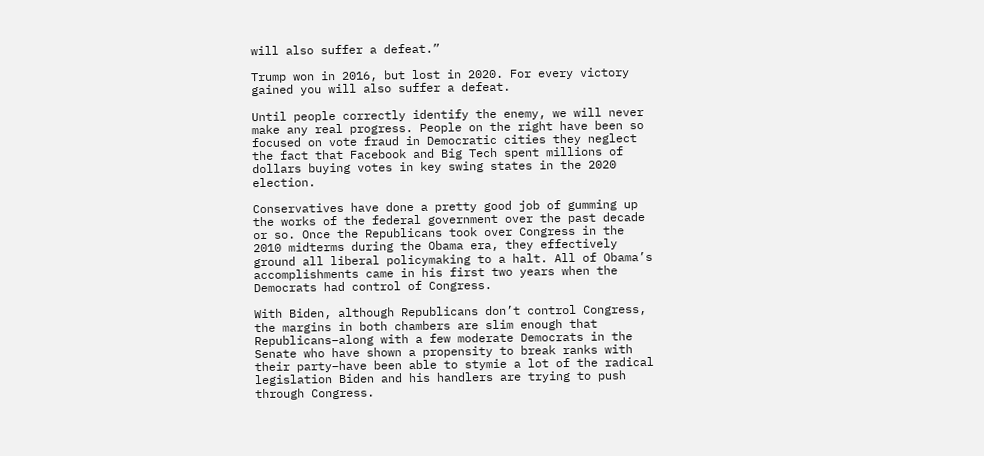will also suffer a defeat.”

Trump won in 2016, but lost in 2020. For every victory gained you will also suffer a defeat.

Until people correctly identify the enemy, we will never make any real progress. People on the right have been so focused on vote fraud in Democratic cities they neglect the fact that Facebook and Big Tech spent millions of dollars buying votes in key swing states in the 2020 election.

Conservatives have done a pretty good job of gumming up the works of the federal government over the past decade or so. Once the Republicans took over Congress in the 2010 midterms during the Obama era, they effectively ground all liberal policymaking to a halt. All of Obama’s accomplishments came in his first two years when the Democrats had control of Congress.

With Biden, although Republicans don’t control Congress, the margins in both chambers are slim enough that Republicans–along with a few moderate Democrats in the Senate who have shown a propensity to break ranks with their party–have been able to stymie a lot of the radical legislation Biden and his handlers are trying to push through Congress.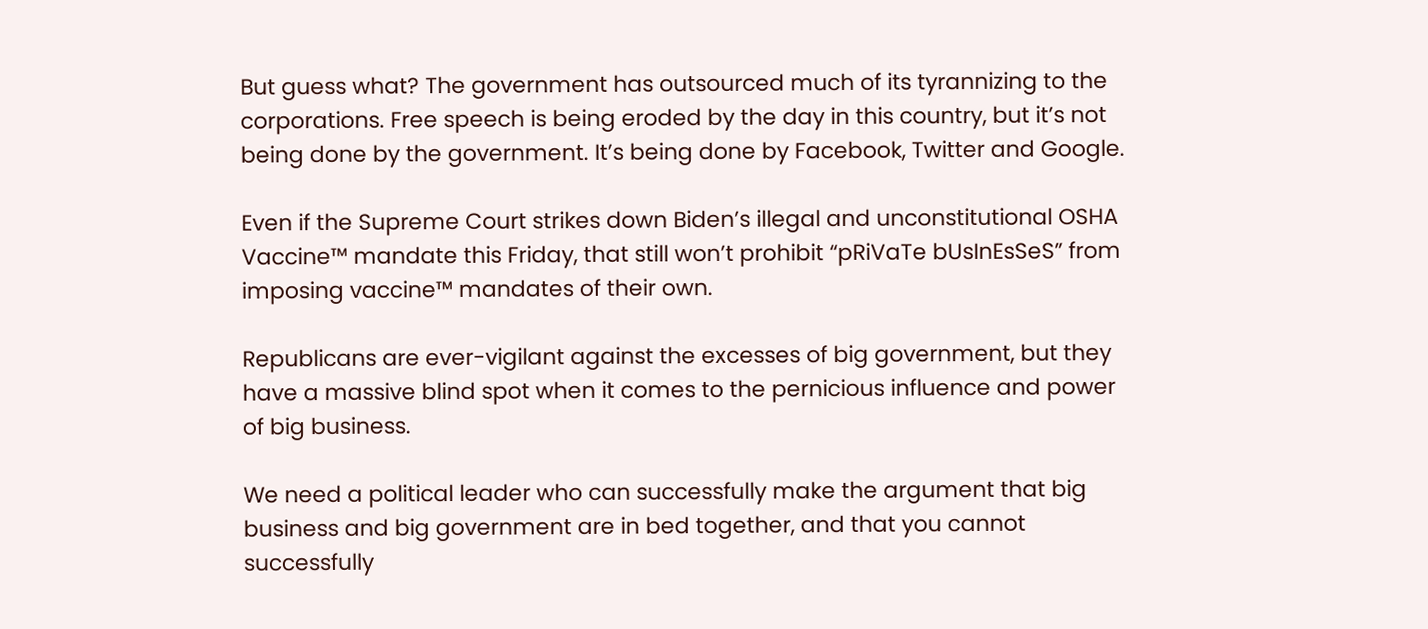But guess what? The government has outsourced much of its tyrannizing to the corporations. Free speech is being eroded by the day in this country, but it’s not being done by the government. It’s being done by Facebook, Twitter and Google.

Even if the Supreme Court strikes down Biden’s illegal and unconstitutional OSHA Vaccine™ mandate this Friday, that still won’t prohibit “pRiVaTe bUsInEsSeS” from imposing vaccine™ mandates of their own.

Republicans are ever-vigilant against the excesses of big government, but they have a massive blind spot when it comes to the pernicious influence and power of big business.

We need a political leader who can successfully make the argument that big business and big government are in bed together, and that you cannot successfully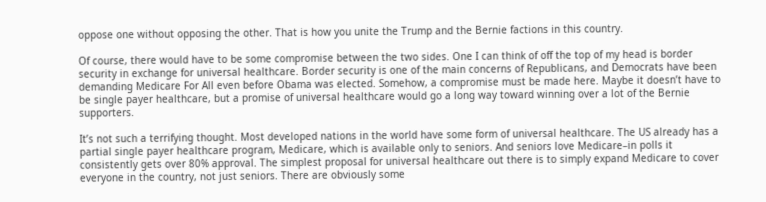oppose one without opposing the other. That is how you unite the Trump and the Bernie factions in this country.

Of course, there would have to be some compromise between the two sides. One I can think of off the top of my head is border security in exchange for universal healthcare. Border security is one of the main concerns of Republicans, and Democrats have been demanding Medicare For All even before Obama was elected. Somehow, a compromise must be made here. Maybe it doesn’t have to be single payer healthcare, but a promise of universal healthcare would go a long way toward winning over a lot of the Bernie supporters.

It’s not such a terrifying thought. Most developed nations in the world have some form of universal healthcare. The US already has a partial single payer healthcare program, Medicare, which is available only to seniors. And seniors love Medicare–in polls it consistently gets over 80% approval. The simplest proposal for universal healthcare out there is to simply expand Medicare to cover everyone in the country, not just seniors. There are obviously some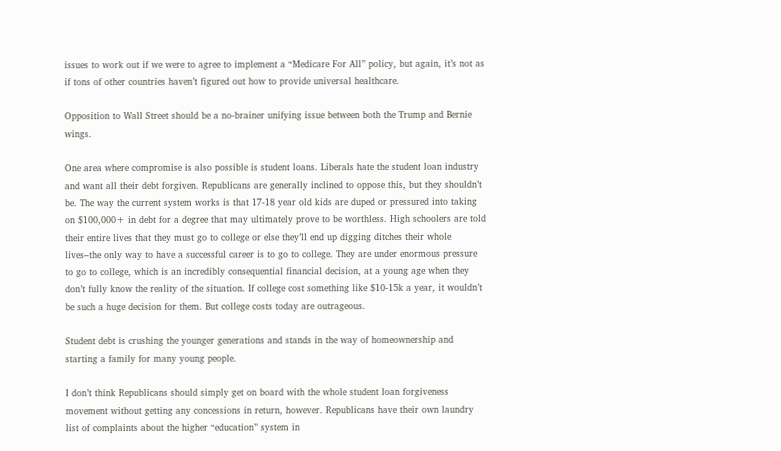issues to work out if we were to agree to implement a “Medicare For All” policy, but again, it’s not as if tons of other countries haven’t figured out how to provide universal healthcare.

Opposition to Wall Street should be a no-brainer unifying issue between both the Trump and Bernie wings.

One area where compromise is also possible is student loans. Liberals hate the student loan industry and want all their debt forgiven. Republicans are generally inclined to oppose this, but they shouldn’t be. The way the current system works is that 17-18 year old kids are duped or pressured into taking on $100,000+ in debt for a degree that may ultimately prove to be worthless. High schoolers are told their entire lives that they must go to college or else they’ll end up digging ditches their whole lives–the only way to have a successful career is to go to college. They are under enormous pressure to go to college, which is an incredibly consequential financial decision, at a young age when they don’t fully know the reality of the situation. If college cost something like $10-15k a year, it wouldn’t be such a huge decision for them. But college costs today are outrageous.

Student debt is crushing the younger generations and stands in the way of homeownership and starting a family for many young people.

I don’t think Republicans should simply get on board with the whole student loan forgiveness movement without getting any concessions in return, however. Republicans have their own laundry list of complaints about the higher “education” system in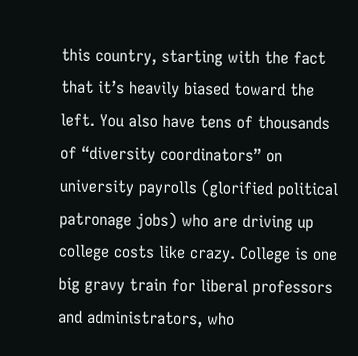this country, starting with the fact that it’s heavily biased toward the left. You also have tens of thousands of “diversity coordinators” on university payrolls (glorified political patronage jobs) who are driving up college costs like crazy. College is one big gravy train for liberal professors and administrators, who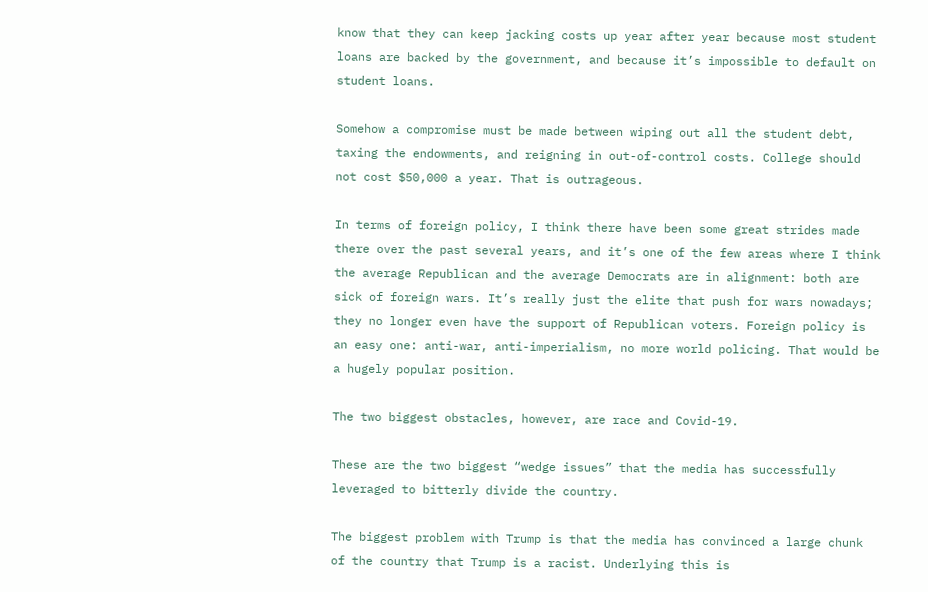know that they can keep jacking costs up year after year because most student loans are backed by the government, and because it’s impossible to default on student loans.

Somehow a compromise must be made between wiping out all the student debt, taxing the endowments, and reigning in out-of-control costs. College should not cost $50,000 a year. That is outrageous.

In terms of foreign policy, I think there have been some great strides made there over the past several years, and it’s one of the few areas where I think the average Republican and the average Democrats are in alignment: both are sick of foreign wars. It’s really just the elite that push for wars nowadays; they no longer even have the support of Republican voters. Foreign policy is an easy one: anti-war, anti-imperialism, no more world policing. That would be a hugely popular position.

The two biggest obstacles, however, are race and Covid-19.

These are the two biggest “wedge issues” that the media has successfully leveraged to bitterly divide the country.

The biggest problem with Trump is that the media has convinced a large chunk of the country that Trump is a racist. Underlying this is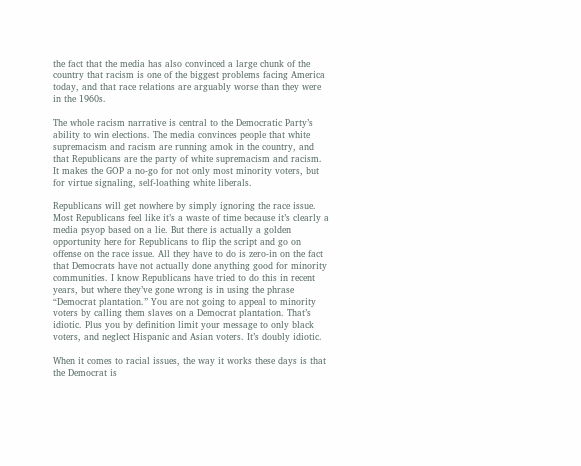the fact that the media has also convinced a large chunk of the country that racism is one of the biggest problems facing America today, and that race relations are arguably worse than they were in the 1960s.

The whole racism narrative is central to the Democratic Party’s ability to win elections. The media convinces people that white supremacism and racism are running amok in the country, and that Republicans are the party of white supremacism and racism. It makes the GOP a no-go for not only most minority voters, but for virtue signaling, self-loathing white liberals.

Republicans will get nowhere by simply ignoring the race issue. Most Republicans feel like it’s a waste of time because it’s clearly a media psyop based on a lie. But there is actually a golden opportunity here for Republicans to flip the script and go on offense on the race issue. All they have to do is zero-in on the fact that Democrats have not actually done anything good for minority communities. I know Republicans have tried to do this in recent years, but where they’ve gone wrong is in using the phrase “Democrat plantation.” You are not going to appeal to minority voters by calling them slaves on a Democrat plantation. That’s idiotic. Plus you by definition limit your message to only black voters, and neglect Hispanic and Asian voters. It’s doubly idiotic.

When it comes to racial issues, the way it works these days is that the Democrat is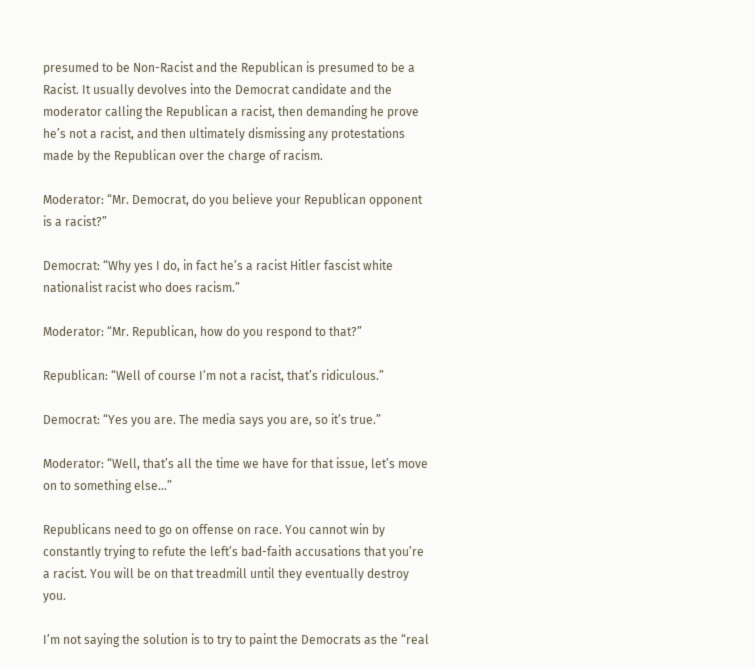presumed to be Non-Racist and the Republican is presumed to be a Racist. It usually devolves into the Democrat candidate and the moderator calling the Republican a racist, then demanding he prove he’s not a racist, and then ultimately dismissing any protestations made by the Republican over the charge of racism.

Moderator: “Mr. Democrat, do you believe your Republican opponent is a racist?”

Democrat: “Why yes I do, in fact he’s a racist Hitler fascist white nationalist racist who does racism.”

Moderator: “Mr. Republican, how do you respond to that?”

Republican: “Well of course I’m not a racist, that’s ridiculous.”

Democrat: “Yes you are. The media says you are, so it’s true.”

Moderator: “Well, that’s all the time we have for that issue, let’s move on to something else…”

Republicans need to go on offense on race. You cannot win by constantly trying to refute the left’s bad-faith accusations that you’re a racist. You will be on that treadmill until they eventually destroy you.

I’m not saying the solution is to try to paint the Democrats as the “real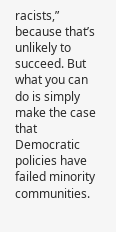racists,” because that’s unlikely to succeed. But what you can do is simply make the case that Democratic policies have failed minority communities.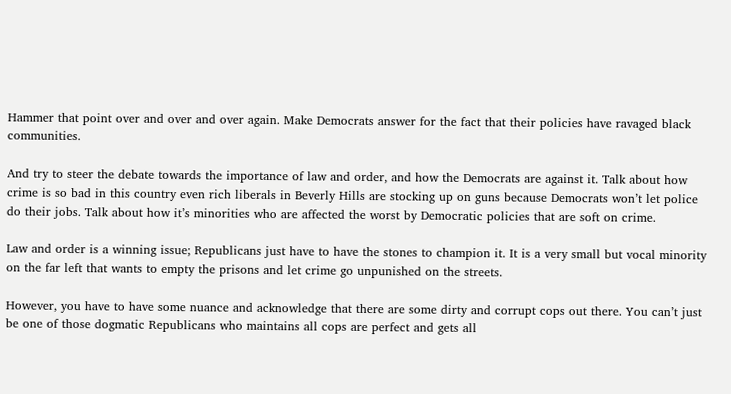Hammer that point over and over and over again. Make Democrats answer for the fact that their policies have ravaged black communities.

And try to steer the debate towards the importance of law and order, and how the Democrats are against it. Talk about how crime is so bad in this country even rich liberals in Beverly Hills are stocking up on guns because Democrats won’t let police do their jobs. Talk about how it’s minorities who are affected the worst by Democratic policies that are soft on crime.

Law and order is a winning issue; Republicans just have to have the stones to champion it. It is a very small but vocal minority on the far left that wants to empty the prisons and let crime go unpunished on the streets.

However, you have to have some nuance and acknowledge that there are some dirty and corrupt cops out there. You can’t just be one of those dogmatic Republicans who maintains all cops are perfect and gets all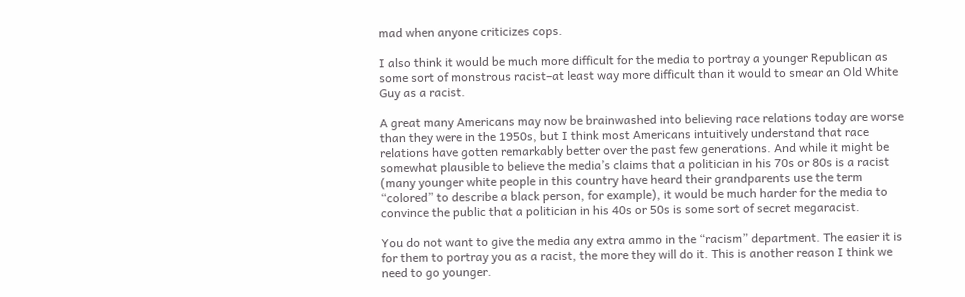mad when anyone criticizes cops.

I also think it would be much more difficult for the media to portray a younger Republican as some sort of monstrous racist–at least way more difficult than it would to smear an Old White Guy as a racist.

A great many Americans may now be brainwashed into believing race relations today are worse than they were in the 1950s, but I think most Americans intuitively understand that race relations have gotten remarkably better over the past few generations. And while it might be somewhat plausible to believe the media’s claims that a politician in his 70s or 80s is a racist (many younger white people in this country have heard their grandparents use the term “colored” to describe a black person, for example), it would be much harder for the media to convince the public that a politician in his 40s or 50s is some sort of secret megaracist.

You do not want to give the media any extra ammo in the “racism” department. The easier it is for them to portray you as a racist, the more they will do it. This is another reason I think we need to go younger.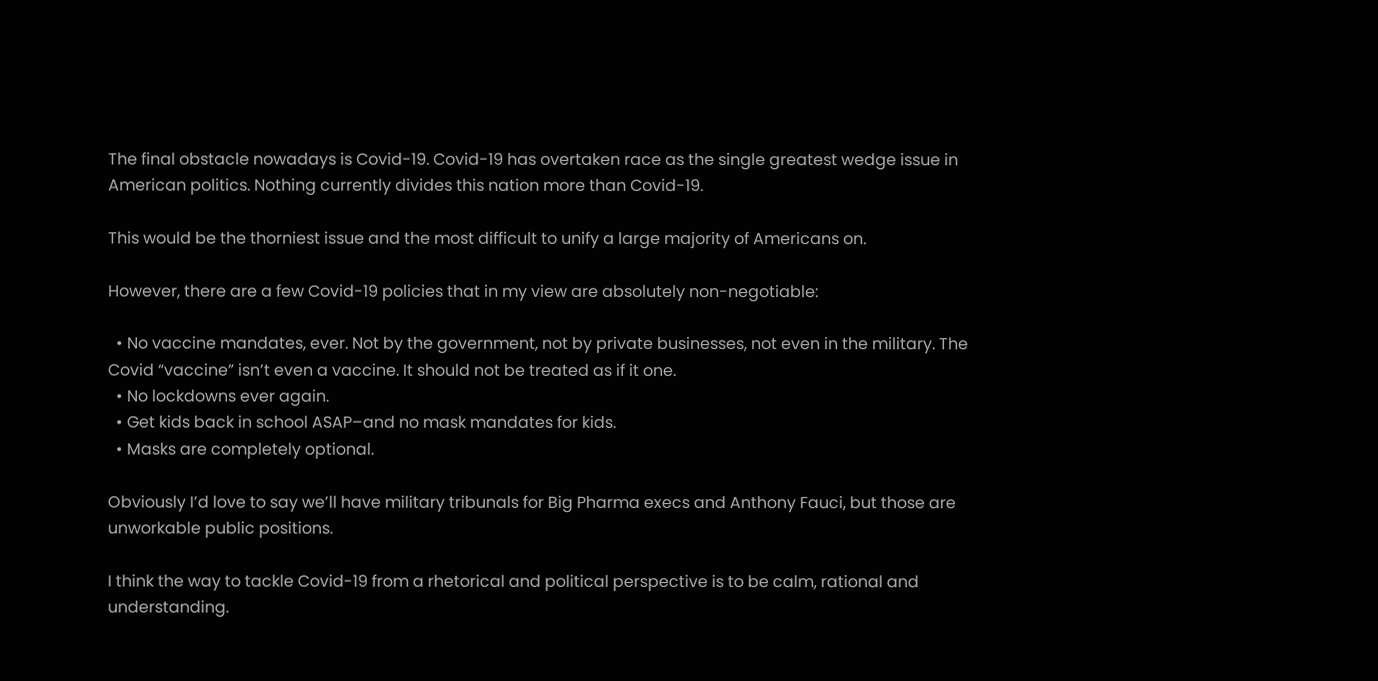The final obstacle nowadays is Covid-19. Covid-19 has overtaken race as the single greatest wedge issue in American politics. Nothing currently divides this nation more than Covid-19.

This would be the thorniest issue and the most difficult to unify a large majority of Americans on.

However, there are a few Covid-19 policies that in my view are absolutely non-negotiable:

  • No vaccine mandates, ever. Not by the government, not by private businesses, not even in the military. The Covid “vaccine” isn’t even a vaccine. It should not be treated as if it one.
  • No lockdowns ever again.
  • Get kids back in school ASAP–and no mask mandates for kids.
  • Masks are completely optional.

Obviously I’d love to say we’ll have military tribunals for Big Pharma execs and Anthony Fauci, but those are unworkable public positions.

I think the way to tackle Covid-19 from a rhetorical and political perspective is to be calm, rational and understanding.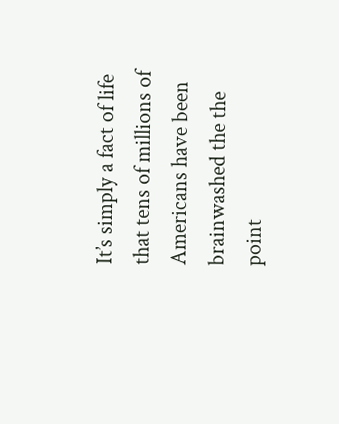It’s simply a fact of life that tens of millions of Americans have been brainwashed the the point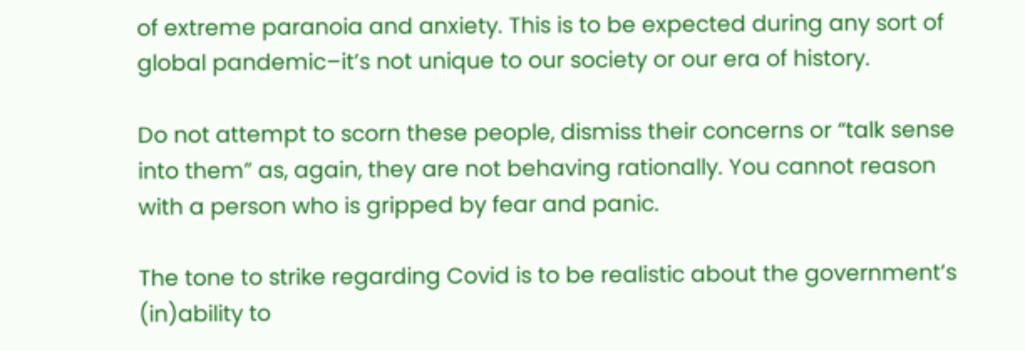of extreme paranoia and anxiety. This is to be expected during any sort of global pandemic–it’s not unique to our society or our era of history.

Do not attempt to scorn these people, dismiss their concerns or “talk sense into them” as, again, they are not behaving rationally. You cannot reason with a person who is gripped by fear and panic.

The tone to strike regarding Covid is to be realistic about the government’s (in)ability to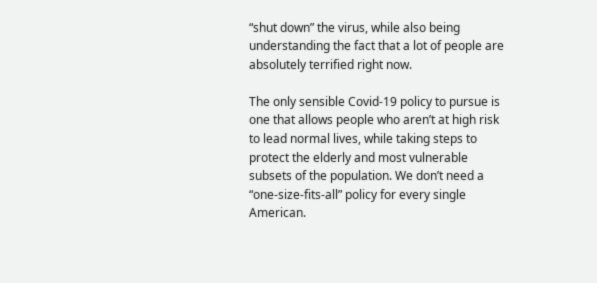“shut down” the virus, while also being understanding the fact that a lot of people are absolutely terrified right now.

The only sensible Covid-19 policy to pursue is one that allows people who aren’t at high risk to lead normal lives, while taking steps to protect the elderly and most vulnerable subsets of the population. We don’t need a “one-size-fits-all” policy for every single American.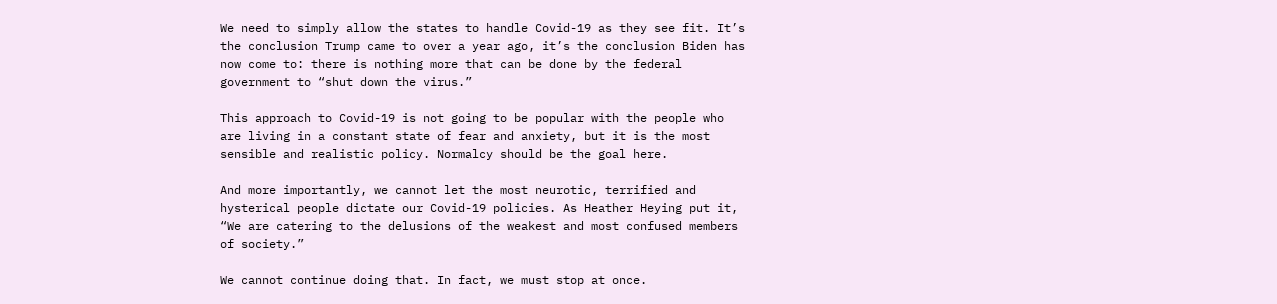We need to simply allow the states to handle Covid-19 as they see fit. It’s the conclusion Trump came to over a year ago, it’s the conclusion Biden has now come to: there is nothing more that can be done by the federal government to “shut down the virus.”

This approach to Covid-19 is not going to be popular with the people who are living in a constant state of fear and anxiety, but it is the most sensible and realistic policy. Normalcy should be the goal here.

And more importantly, we cannot let the most neurotic, terrified and hysterical people dictate our Covid-19 policies. As Heather Heying put it, “We are catering to the delusions of the weakest and most confused members of society.”

We cannot continue doing that. In fact, we must stop at once.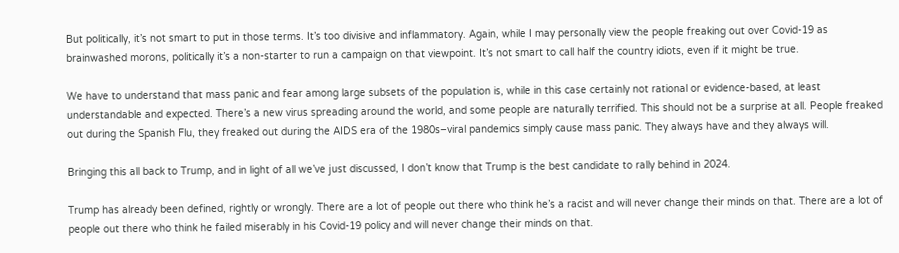But politically, it’s not smart to put in those terms. It’s too divisive and inflammatory. Again, while I may personally view the people freaking out over Covid-19 as brainwashed morons, politically it’s a non-starter to run a campaign on that viewpoint. It’s not smart to call half the country idiots, even if it might be true.

We have to understand that mass panic and fear among large subsets of the population is, while in this case certainly not rational or evidence-based, at least understandable and expected. There’s a new virus spreading around the world, and some people are naturally terrified. This should not be a surprise at all. People freaked out during the Spanish Flu, they freaked out during the AIDS era of the 1980s–viral pandemics simply cause mass panic. They always have and they always will.

Bringing this all back to Trump, and in light of all we’ve just discussed, I don’t know that Trump is the best candidate to rally behind in 2024.

Trump has already been defined, rightly or wrongly. There are a lot of people out there who think he’s a racist and will never change their minds on that. There are a lot of people out there who think he failed miserably in his Covid-19 policy and will never change their minds on that.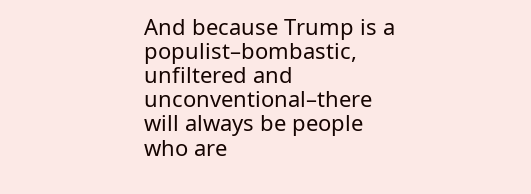And because Trump is a populist–bombastic, unfiltered and unconventional–there will always be people who are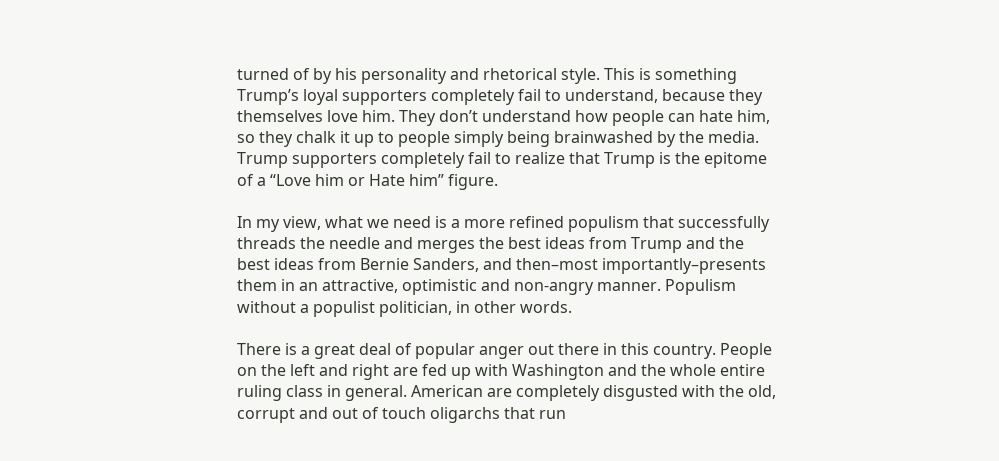turned of by his personality and rhetorical style. This is something Trump’s loyal supporters completely fail to understand, because they themselves love him. They don’t understand how people can hate him, so they chalk it up to people simply being brainwashed by the media. Trump supporters completely fail to realize that Trump is the epitome of a “Love him or Hate him” figure.

In my view, what we need is a more refined populism that successfully threads the needle and merges the best ideas from Trump and the best ideas from Bernie Sanders, and then–most importantly–presents them in an attractive, optimistic and non-angry manner. Populism without a populist politician, in other words.

There is a great deal of popular anger out there in this country. People on the left and right are fed up with Washington and the whole entire ruling class in general. American are completely disgusted with the old, corrupt and out of touch oligarchs that run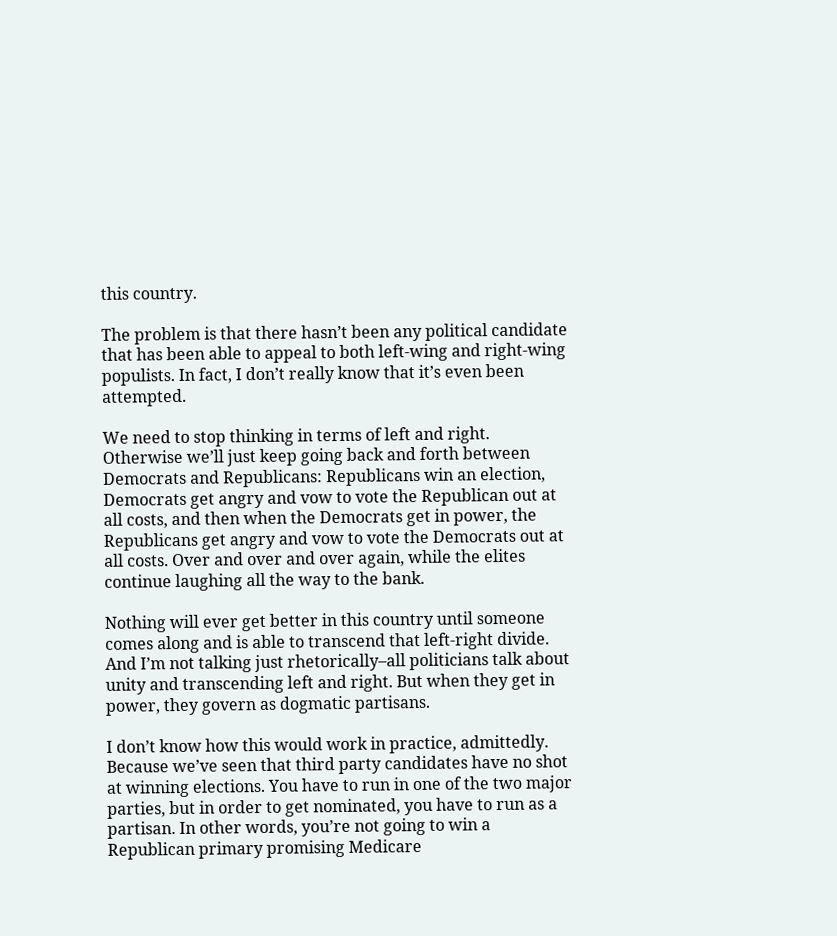this country.

The problem is that there hasn’t been any political candidate that has been able to appeal to both left-wing and right-wing populists. In fact, I don’t really know that it’s even been attempted.

We need to stop thinking in terms of left and right. Otherwise we’ll just keep going back and forth between Democrats and Republicans: Republicans win an election, Democrats get angry and vow to vote the Republican out at all costs, and then when the Democrats get in power, the Republicans get angry and vow to vote the Democrats out at all costs. Over and over and over again, while the elites continue laughing all the way to the bank.

Nothing will ever get better in this country until someone comes along and is able to transcend that left-right divide. And I’m not talking just rhetorically–all politicians talk about unity and transcending left and right. But when they get in power, they govern as dogmatic partisans.

I don’t know how this would work in practice, admittedly. Because we’ve seen that third party candidates have no shot at winning elections. You have to run in one of the two major parties, but in order to get nominated, you have to run as a partisan. In other words, you’re not going to win a Republican primary promising Medicare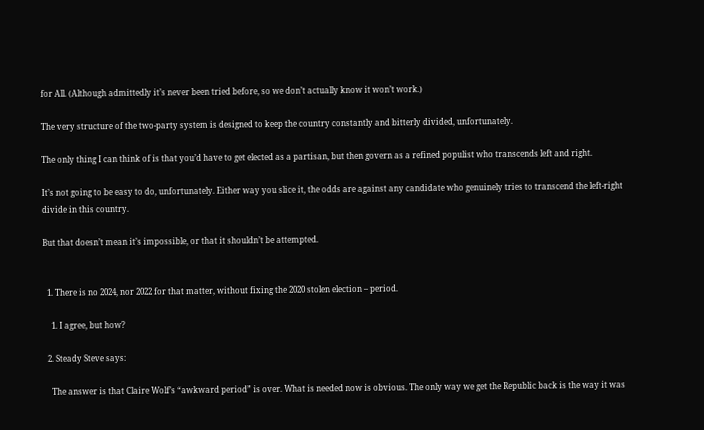for All. (Although admittedly it’s never been tried before, so we don’t actually know it won’t work.)

The very structure of the two-party system is designed to keep the country constantly and bitterly divided, unfortunately.

The only thing I can think of is that you’d have to get elected as a partisan, but then govern as a refined populist who transcends left and right.

It’s not going to be easy to do, unfortunately. Either way you slice it, the odds are against any candidate who genuinely tries to transcend the left-right divide in this country.

But that doesn’t mean it’s impossible, or that it shouldn’t be attempted.


  1. There is no 2024, nor 2022 for that matter, without fixing the 2020 stolen election – period.

    1. I agree, but how?

  2. Steady Steve says:

    The answer is that Claire Wolf’s “awkward period” is over. What is needed now is obvious. The only way we get the Republic back is the way it was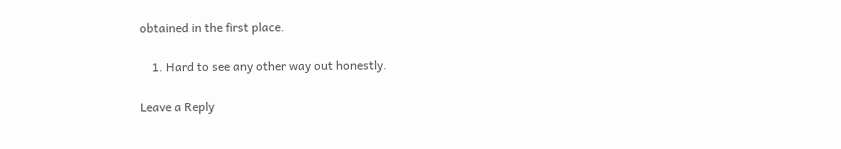obtained in the first place.

    1. Hard to see any other way out honestly.

Leave a Reply